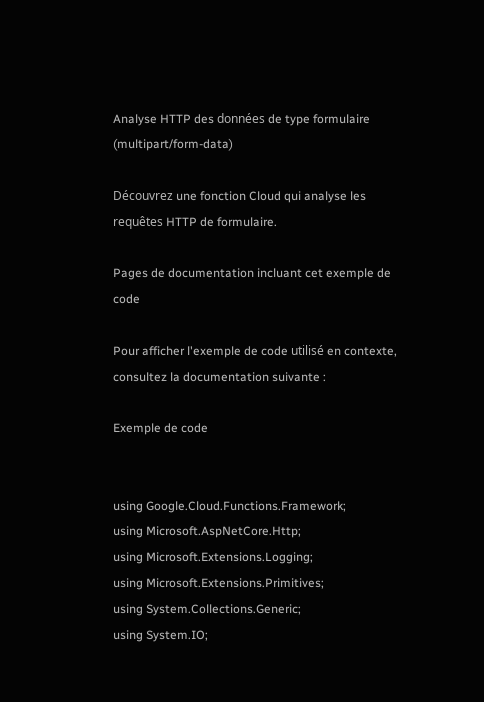Analyse HTTP des données de type formulaire (multipart/form-data)

Découvrez une fonction Cloud qui analyse les requêtes HTTP de formulaire.

Pages de documentation incluant cet exemple de code

Pour afficher l'exemple de code utilisé en contexte, consultez la documentation suivante :

Exemple de code


using Google.Cloud.Functions.Framework;
using Microsoft.AspNetCore.Http;
using Microsoft.Extensions.Logging;
using Microsoft.Extensions.Primitives;
using System.Collections.Generic;
using System.IO;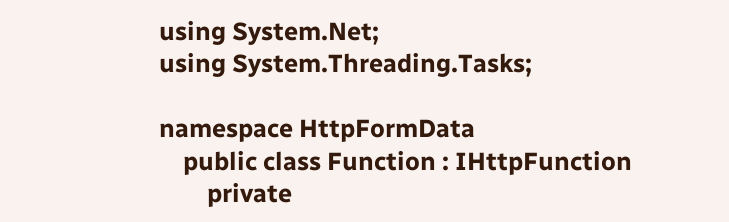using System.Net;
using System.Threading.Tasks;

namespace HttpFormData
    public class Function : IHttpFunction
        private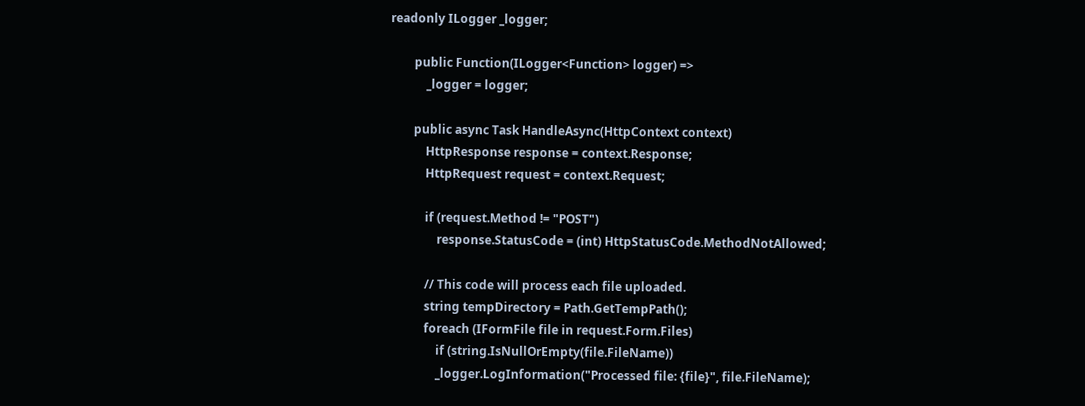readonly ILogger _logger;

        public Function(ILogger<Function> logger) =>
            _logger = logger;

        public async Task HandleAsync(HttpContext context)
            HttpResponse response = context.Response;
            HttpRequest request = context.Request;

            if (request.Method != "POST")
                response.StatusCode = (int) HttpStatusCode.MethodNotAllowed;

            // This code will process each file uploaded.
            string tempDirectory = Path.GetTempPath();
            foreach (IFormFile file in request.Form.Files)
                if (string.IsNullOrEmpty(file.FileName))
                _logger.LogInformation("Processed file: {file}", file.FileName);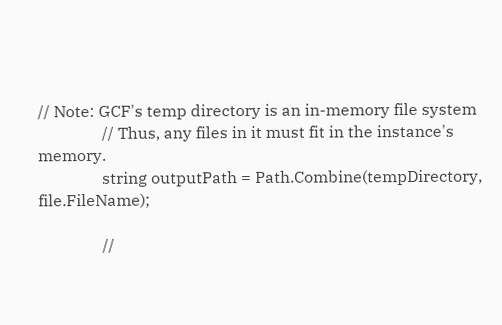// Note: GCF's temp directory is an in-memory file system
                // Thus, any files in it must fit in the instance's memory.
                string outputPath = Path.Combine(tempDirectory, file.FileName);

                //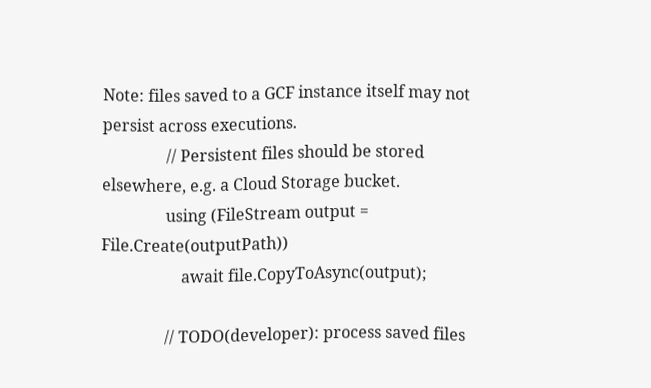Note: files saved to a GCF instance itself may not persist across executions.
                // Persistent files should be stored elsewhere, e.g. a Cloud Storage bucket.
                using (FileStream output = File.Create(outputPath))
                    await file.CopyToAsync(output);

                // TODO(developer): process saved files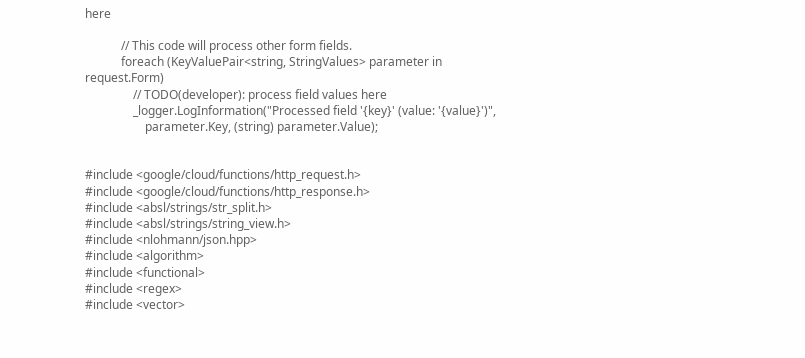here

            // This code will process other form fields.
            foreach (KeyValuePair<string, StringValues> parameter in request.Form)
                // TODO(developer): process field values here
                _logger.LogInformation("Processed field '{key}' (value: '{value}')",
                    parameter.Key, (string) parameter.Value);


#include <google/cloud/functions/http_request.h>
#include <google/cloud/functions/http_response.h>
#include <absl/strings/str_split.h>
#include <absl/strings/string_view.h>
#include <nlohmann/json.hpp>
#include <algorithm>
#include <functional>
#include <regex>
#include <vector>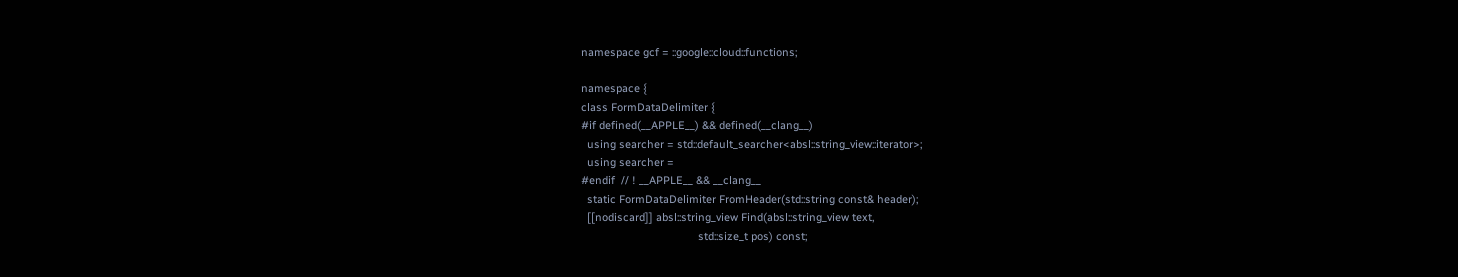namespace gcf = ::google::cloud::functions;

namespace {
class FormDataDelimiter {
#if defined(__APPLE__) && defined(__clang__)
  using searcher = std::default_searcher<absl::string_view::iterator>;
  using searcher =
#endif  // ! __APPLE__ && __clang__
  static FormDataDelimiter FromHeader(std::string const& header);
  [[nodiscard]] absl::string_view Find(absl::string_view text,
                                       std::size_t pos) const;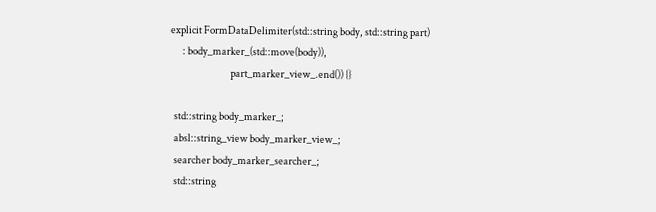explicit FormDataDelimiter(std::string body, std::string part)
      : body_marker_(std::move(body)),
                              part_marker_view_.end()) {}

  std::string body_marker_;
  absl::string_view body_marker_view_;
  searcher body_marker_searcher_;
  std::string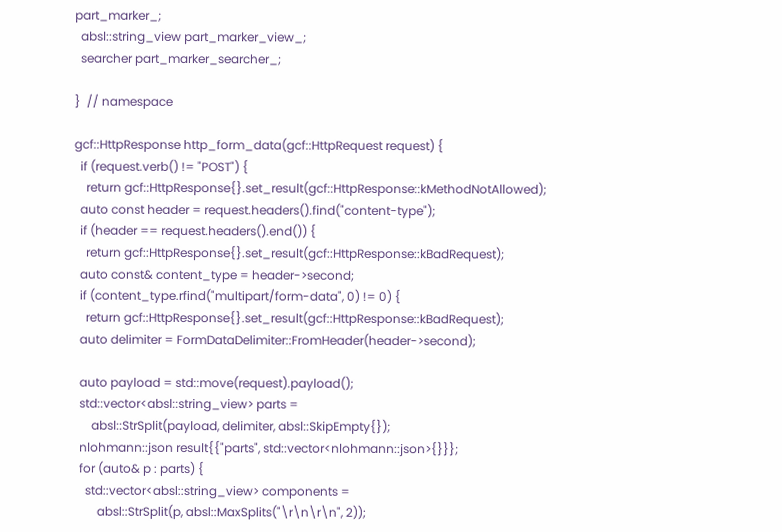part_marker_;
  absl::string_view part_marker_view_;
  searcher part_marker_searcher_;

}  // namespace

gcf::HttpResponse http_form_data(gcf::HttpRequest request) {
  if (request.verb() != "POST") {
    return gcf::HttpResponse{}.set_result(gcf::HttpResponse::kMethodNotAllowed);
  auto const header = request.headers().find("content-type");
  if (header == request.headers().end()) {
    return gcf::HttpResponse{}.set_result(gcf::HttpResponse::kBadRequest);
  auto const& content_type = header->second;
  if (content_type.rfind("multipart/form-data", 0) != 0) {
    return gcf::HttpResponse{}.set_result(gcf::HttpResponse::kBadRequest);
  auto delimiter = FormDataDelimiter::FromHeader(header->second);

  auto payload = std::move(request).payload();
  std::vector<absl::string_view> parts =
      absl::StrSplit(payload, delimiter, absl::SkipEmpty{});
  nlohmann::json result{{"parts", std::vector<nlohmann::json>{}}};
  for (auto& p : parts) {
    std::vector<absl::string_view> components =
        absl::StrSplit(p, absl::MaxSplits("\r\n\r\n", 2));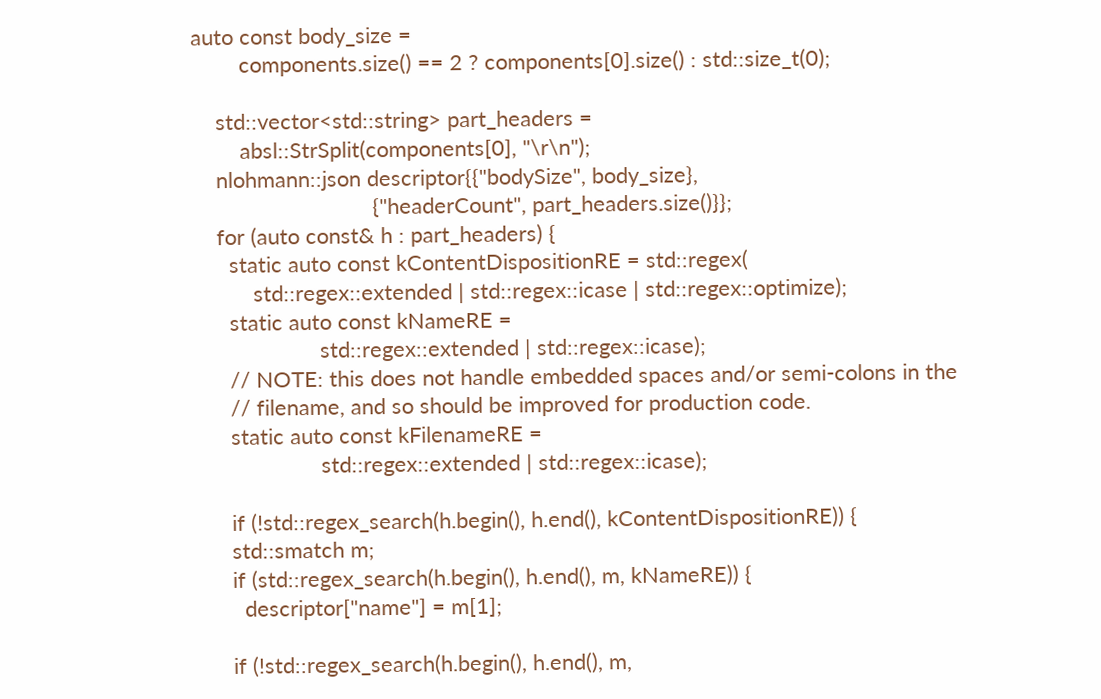auto const body_size =
        components.size() == 2 ? components[0].size() : std::size_t(0);

    std::vector<std::string> part_headers =
        absl::StrSplit(components[0], "\r\n");
    nlohmann::json descriptor{{"bodySize", body_size},
                              {"headerCount", part_headers.size()}};
    for (auto const& h : part_headers) {
      static auto const kContentDispositionRE = std::regex(
          std::regex::extended | std::regex::icase | std::regex::optimize);
      static auto const kNameRE =
                     std::regex::extended | std::regex::icase);
      // NOTE: this does not handle embedded spaces and/or semi-colons in the
      // filename, and so should be improved for production code.
      static auto const kFilenameRE =
                     std::regex::extended | std::regex::icase);

      if (!std::regex_search(h.begin(), h.end(), kContentDispositionRE)) {
      std::smatch m;
      if (std::regex_search(h.begin(), h.end(), m, kNameRE)) {
        descriptor["name"] = m[1];

      if (!std::regex_search(h.begin(), h.end(), m,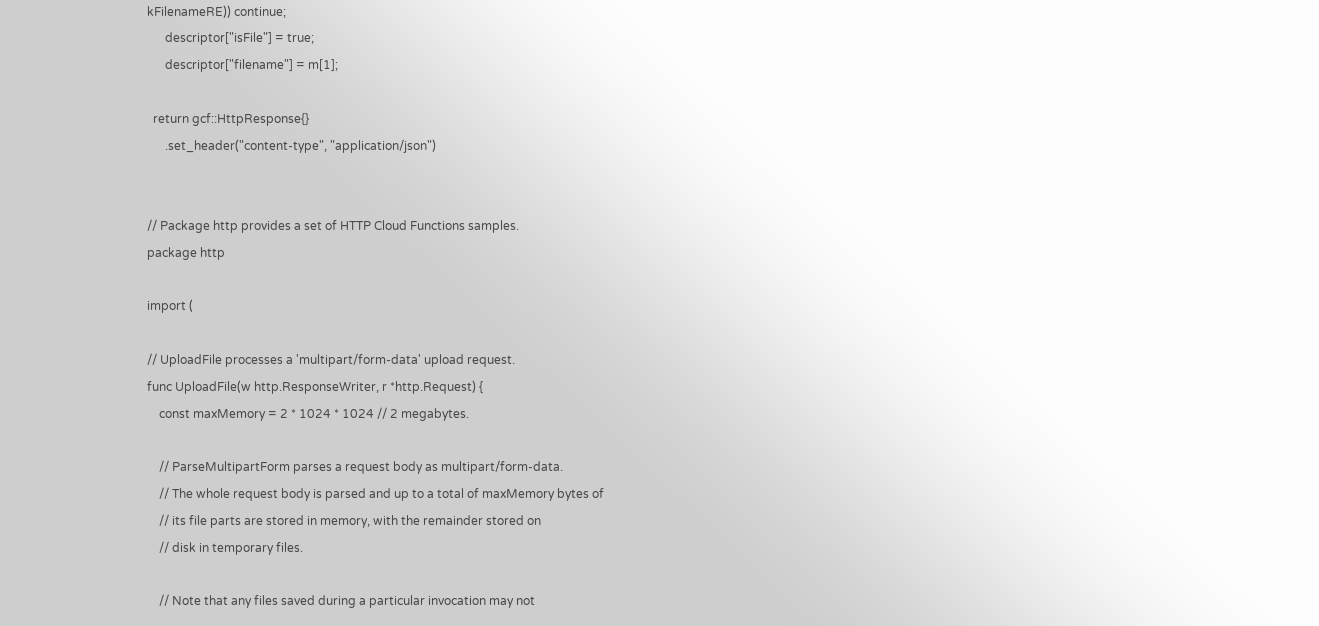kFilenameRE)) continue;
      descriptor["isFile"] = true;
      descriptor["filename"] = m[1];

  return gcf::HttpResponse{}
      .set_header("content-type", "application/json")


// Package http provides a set of HTTP Cloud Functions samples.
package http

import (

// UploadFile processes a 'multipart/form-data' upload request.
func UploadFile(w http.ResponseWriter, r *http.Request) {
    const maxMemory = 2 * 1024 * 1024 // 2 megabytes.

    // ParseMultipartForm parses a request body as multipart/form-data.
    // The whole request body is parsed and up to a total of maxMemory bytes of
    // its file parts are stored in memory, with the remainder stored on
    // disk in temporary files.

    // Note that any files saved during a particular invocation may not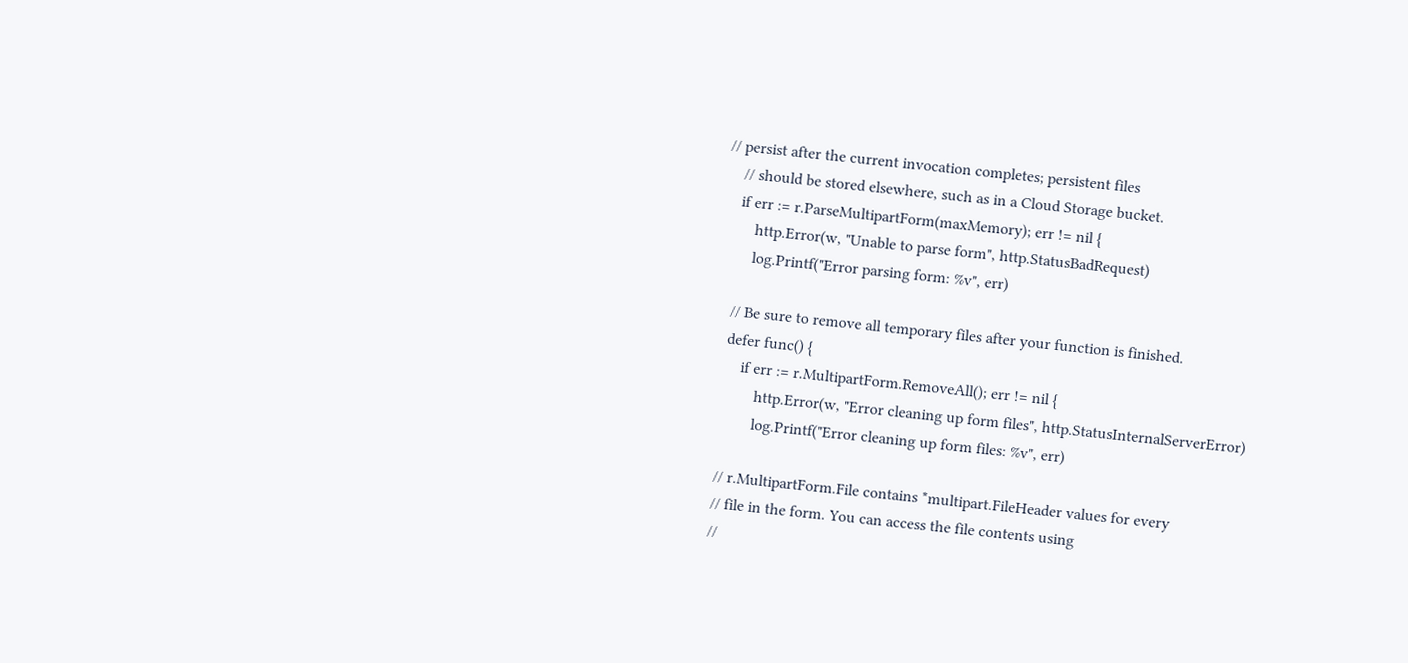// persist after the current invocation completes; persistent files
    // should be stored elsewhere, such as in a Cloud Storage bucket.
    if err := r.ParseMultipartForm(maxMemory); err != nil {
        http.Error(w, "Unable to parse form", http.StatusBadRequest)
        log.Printf("Error parsing form: %v", err)

    // Be sure to remove all temporary files after your function is finished.
    defer func() {
        if err := r.MultipartForm.RemoveAll(); err != nil {
            http.Error(w, "Error cleaning up form files", http.StatusInternalServerError)
            log.Printf("Error cleaning up form files: %v", err)

    // r.MultipartForm.File contains *multipart.FileHeader values for every
    // file in the form. You can access the file contents using
    //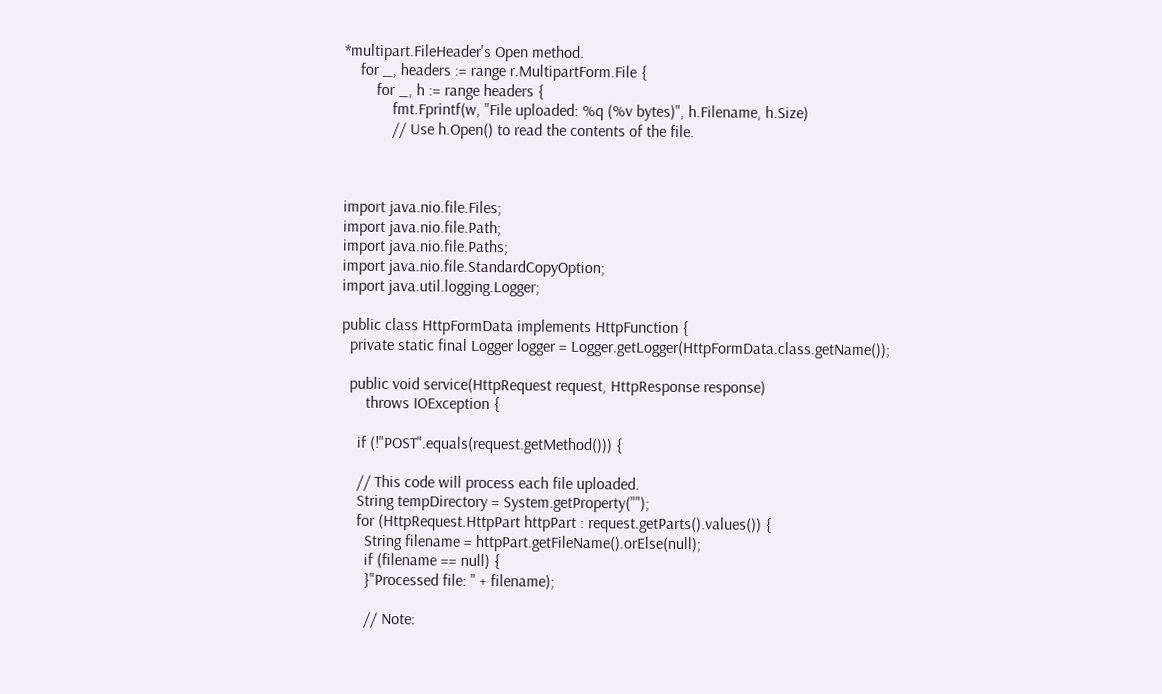*multipart.FileHeader's Open method.
    for _, headers := range r.MultipartForm.File {
        for _, h := range headers {
            fmt.Fprintf(w, "File uploaded: %q (%v bytes)", h.Filename, h.Size)
            // Use h.Open() to read the contents of the file.



import java.nio.file.Files;
import java.nio.file.Path;
import java.nio.file.Paths;
import java.nio.file.StandardCopyOption;
import java.util.logging.Logger;

public class HttpFormData implements HttpFunction {
  private static final Logger logger = Logger.getLogger(HttpFormData.class.getName());

  public void service(HttpRequest request, HttpResponse response)
      throws IOException {

    if (!"POST".equals(request.getMethod())) {

    // This code will process each file uploaded.
    String tempDirectory = System.getProperty("");
    for (HttpRequest.HttpPart httpPart : request.getParts().values()) {
      String filename = httpPart.getFileName().orElse(null);
      if (filename == null) {
      }"Processed file: " + filename);

      // Note: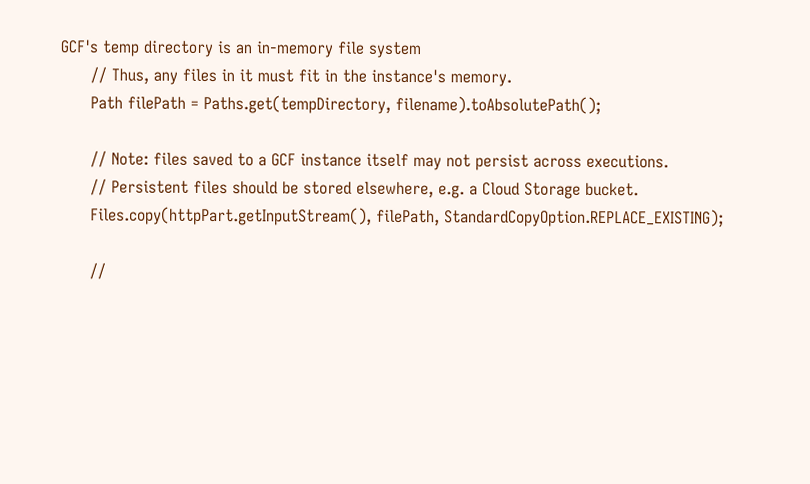GCF's temp directory is an in-memory file system
      // Thus, any files in it must fit in the instance's memory.
      Path filePath = Paths.get(tempDirectory, filename).toAbsolutePath();

      // Note: files saved to a GCF instance itself may not persist across executions.
      // Persistent files should be stored elsewhere, e.g. a Cloud Storage bucket.
      Files.copy(httpPart.getInputStream(), filePath, StandardCopyOption.REPLACE_EXISTING);

      //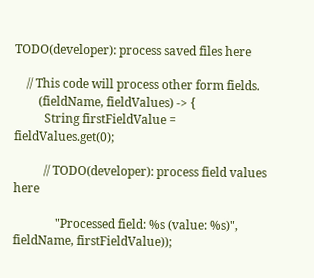TODO(developer): process saved files here

    // This code will process other form fields.
        (fieldName, fieldValues) -> {
          String firstFieldValue = fieldValues.get(0);

          // TODO(developer): process field values here

              "Processed field: %s (value: %s)", fieldName, firstFieldValue));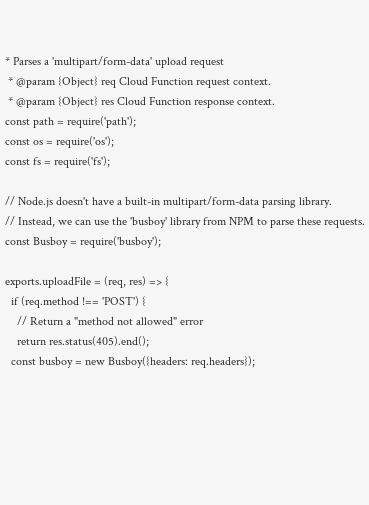* Parses a 'multipart/form-data' upload request
 * @param {Object} req Cloud Function request context.
 * @param {Object} res Cloud Function response context.
const path = require('path');
const os = require('os');
const fs = require('fs');

// Node.js doesn't have a built-in multipart/form-data parsing library.
// Instead, we can use the 'busboy' library from NPM to parse these requests.
const Busboy = require('busboy');

exports.uploadFile = (req, res) => {
  if (req.method !== 'POST') {
    // Return a "method not allowed" error
    return res.status(405).end();
  const busboy = new Busboy({headers: req.headers});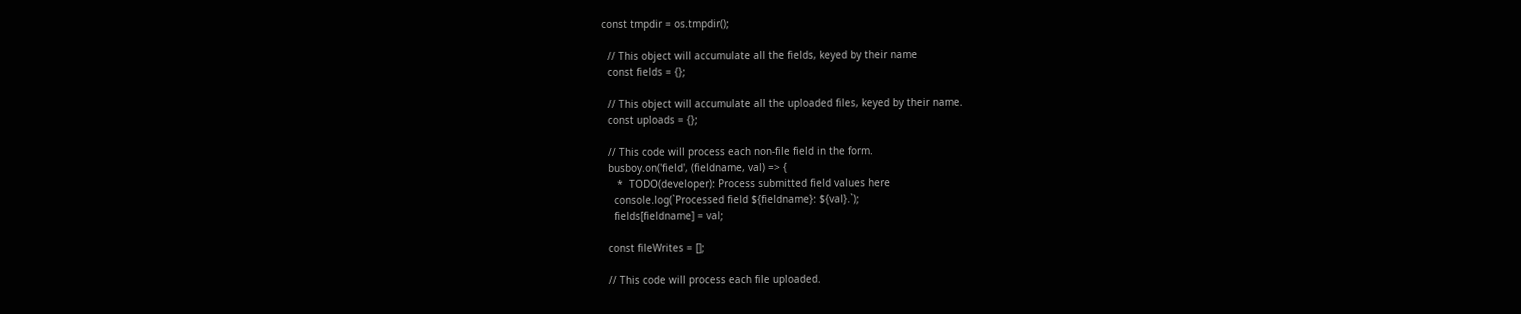const tmpdir = os.tmpdir();

  // This object will accumulate all the fields, keyed by their name
  const fields = {};

  // This object will accumulate all the uploaded files, keyed by their name.
  const uploads = {};

  // This code will process each non-file field in the form.
  busboy.on('field', (fieldname, val) => {
     *  TODO(developer): Process submitted field values here
    console.log(`Processed field ${fieldname}: ${val}.`);
    fields[fieldname] = val;

  const fileWrites = [];

  // This code will process each file uploaded.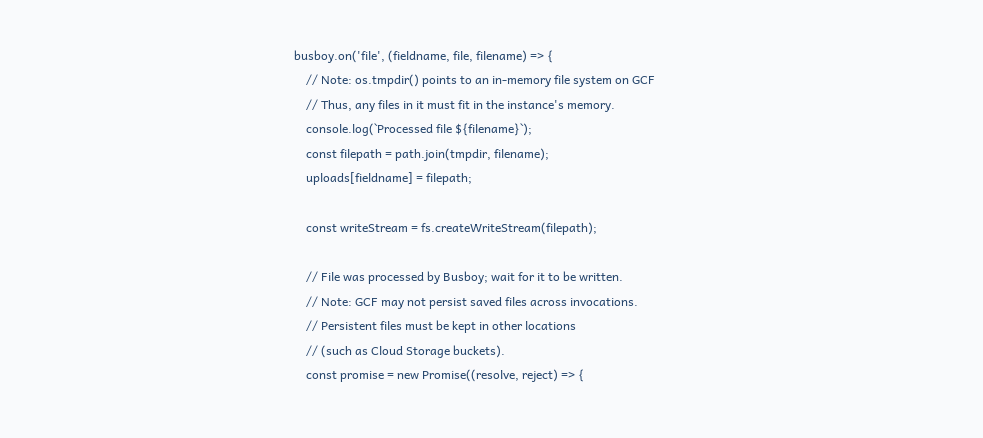busboy.on('file', (fieldname, file, filename) => {
    // Note: os.tmpdir() points to an in-memory file system on GCF
    // Thus, any files in it must fit in the instance's memory.
    console.log(`Processed file ${filename}`);
    const filepath = path.join(tmpdir, filename);
    uploads[fieldname] = filepath;

    const writeStream = fs.createWriteStream(filepath);

    // File was processed by Busboy; wait for it to be written.
    // Note: GCF may not persist saved files across invocations.
    // Persistent files must be kept in other locations
    // (such as Cloud Storage buckets).
    const promise = new Promise((resolve, reject) => {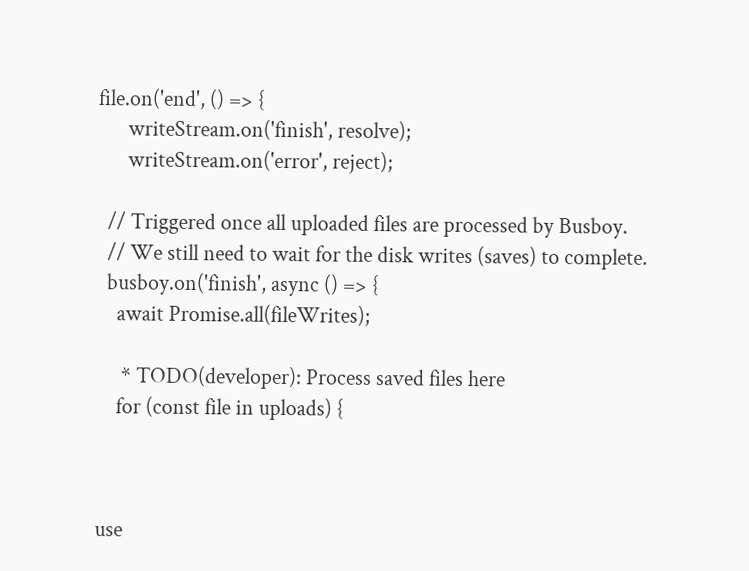file.on('end', () => {
      writeStream.on('finish', resolve);
      writeStream.on('error', reject);

  // Triggered once all uploaded files are processed by Busboy.
  // We still need to wait for the disk writes (saves) to complete.
  busboy.on('finish', async () => {
    await Promise.all(fileWrites);

     * TODO(developer): Process saved files here
    for (const file in uploads) {



use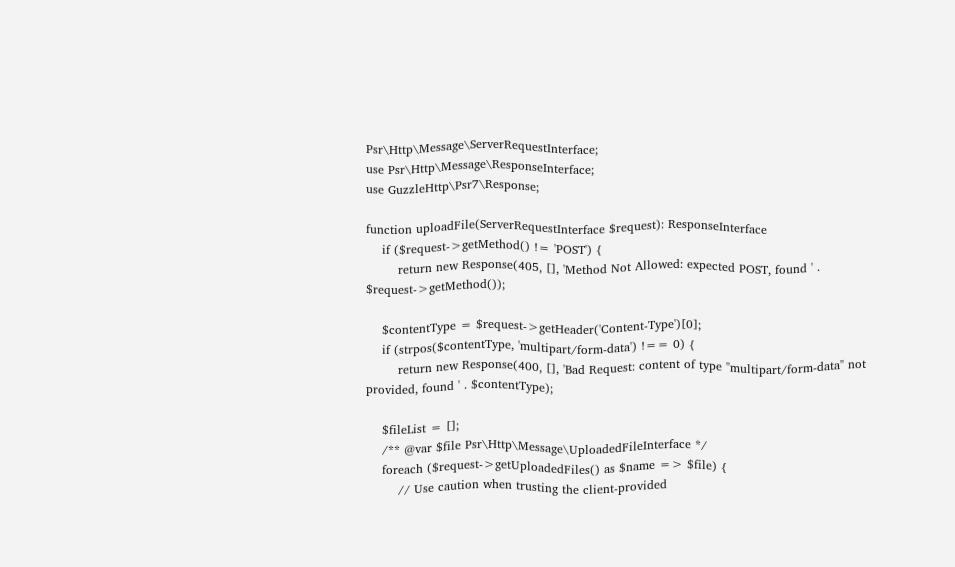Psr\Http\Message\ServerRequestInterface;
use Psr\Http\Message\ResponseInterface;
use GuzzleHttp\Psr7\Response;

function uploadFile(ServerRequestInterface $request): ResponseInterface
    if ($request->getMethod() != 'POST') {
        return new Response(405, [], 'Method Not Allowed: expected POST, found ' . $request->getMethod());

    $contentType = $request->getHeader('Content-Type')[0];
    if (strpos($contentType, 'multipart/form-data') !== 0) {
        return new Response(400, [], 'Bad Request: content of type "multipart/form-data" not provided, found ' . $contentType);

    $fileList = [];
    /** @var $file Psr\Http\Message\UploadedFileInterface */
    foreach ($request->getUploadedFiles() as $name => $file) {
        // Use caution when trusting the client-provided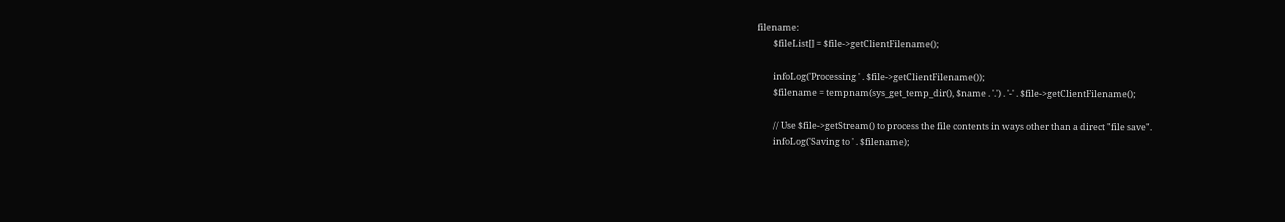filename:
        $fileList[] = $file->getClientFilename();

        infoLog('Processing ' . $file->getClientFilename());
        $filename = tempnam(sys_get_temp_dir(), $name . '.') . '-' . $file->getClientFilename();

        // Use $file->getStream() to process the file contents in ways other than a direct "file save".
        infoLog('Saving to ' . $filename);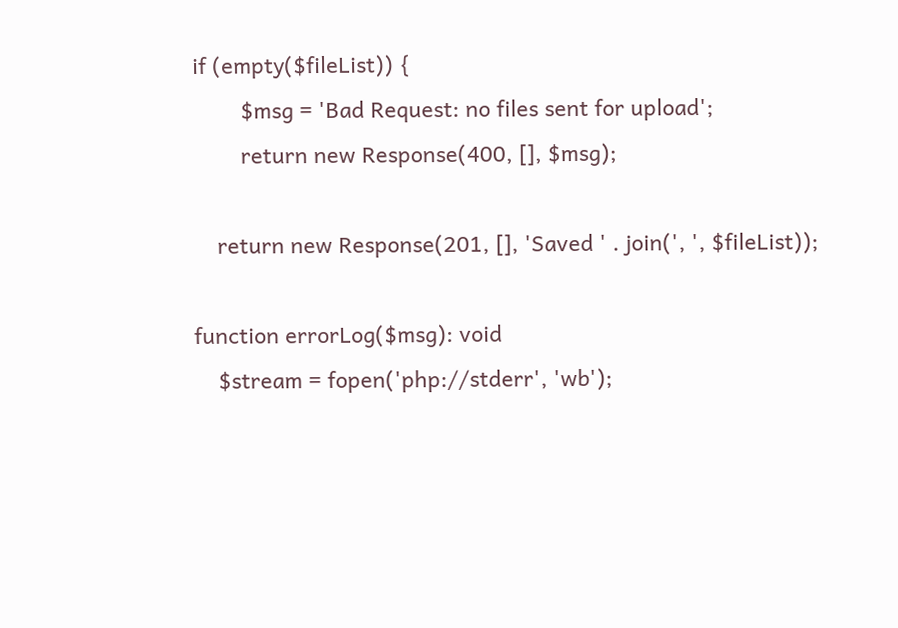if (empty($fileList)) {
        $msg = 'Bad Request: no files sent for upload';
        return new Response(400, [], $msg);

    return new Response(201, [], 'Saved ' . join(', ', $fileList));

function errorLog($msg): void
    $stream = fopen('php://stderr', 'wb');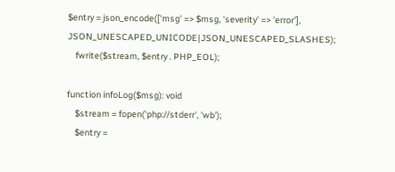$entry = json_encode(['msg' => $msg, 'severity' => 'error'], JSON_UNESCAPED_UNICODE|JSON_UNESCAPED_SLASHES);
    fwrite($stream, $entry . PHP_EOL);

function infoLog($msg): void
    $stream = fopen('php://stderr', 'wb');
    $entry =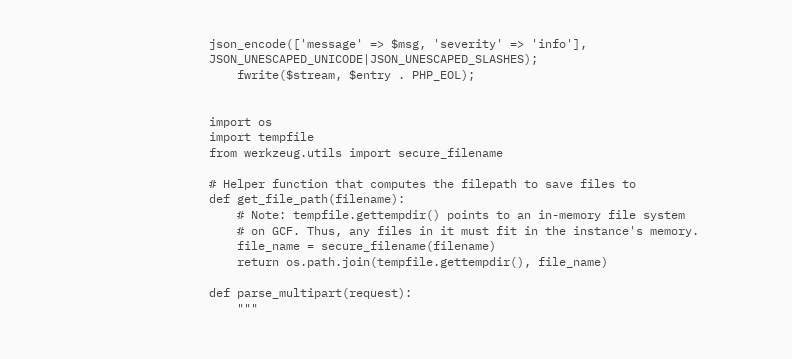json_encode(['message' => $msg, 'severity' => 'info'], JSON_UNESCAPED_UNICODE|JSON_UNESCAPED_SLASHES);
    fwrite($stream, $entry . PHP_EOL);


import os
import tempfile
from werkzeug.utils import secure_filename

# Helper function that computes the filepath to save files to
def get_file_path(filename):
    # Note: tempfile.gettempdir() points to an in-memory file system
    # on GCF. Thus, any files in it must fit in the instance's memory.
    file_name = secure_filename(filename)
    return os.path.join(tempfile.gettempdir(), file_name)

def parse_multipart(request):
    """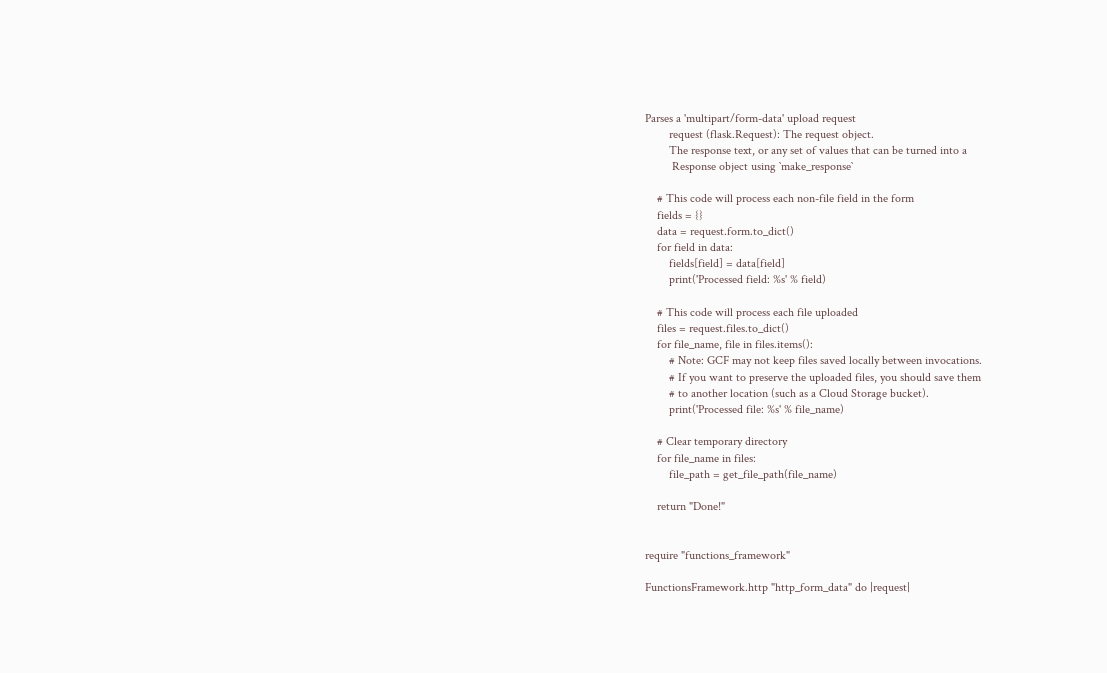Parses a 'multipart/form-data' upload request
        request (flask.Request): The request object.
        The response text, or any set of values that can be turned into a
         Response object using `make_response`

    # This code will process each non-file field in the form
    fields = {}
    data = request.form.to_dict()
    for field in data:
        fields[field] = data[field]
        print('Processed field: %s' % field)

    # This code will process each file uploaded
    files = request.files.to_dict()
    for file_name, file in files.items():
        # Note: GCF may not keep files saved locally between invocations.
        # If you want to preserve the uploaded files, you should save them
        # to another location (such as a Cloud Storage bucket).
        print('Processed file: %s' % file_name)

    # Clear temporary directory
    for file_name in files:
        file_path = get_file_path(file_name)

    return "Done!"


require "functions_framework"

FunctionsFramework.http "http_form_data" do |request|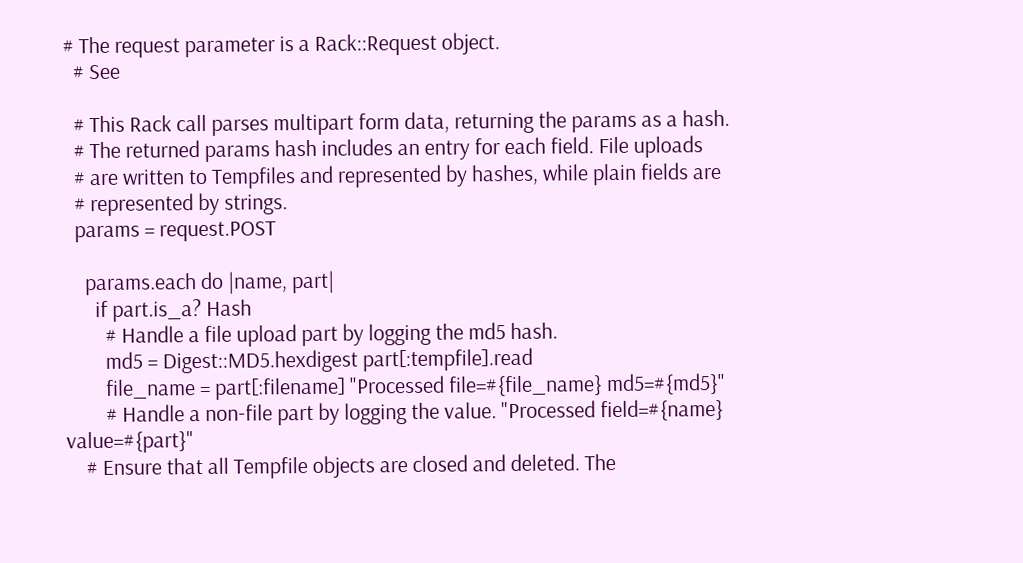# The request parameter is a Rack::Request object.
  # See

  # This Rack call parses multipart form data, returning the params as a hash.
  # The returned params hash includes an entry for each field. File uploads
  # are written to Tempfiles and represented by hashes, while plain fields are
  # represented by strings.
  params = request.POST

    params.each do |name, part|
      if part.is_a? Hash
        # Handle a file upload part by logging the md5 hash.
        md5 = Digest::MD5.hexdigest part[:tempfile].read
        file_name = part[:filename] "Processed file=#{file_name} md5=#{md5}"
        # Handle a non-file part by logging the value. "Processed field=#{name} value=#{part}"
    # Ensure that all Tempfile objects are closed and deleted. The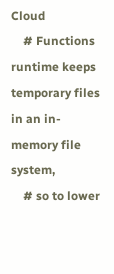Cloud
    # Functions runtime keeps temporary files in an in-memory file system,
    # so to lower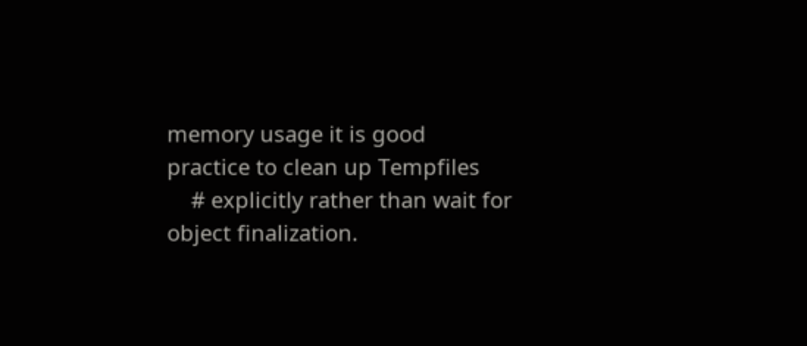memory usage it is good practice to clean up Tempfiles
    # explicitly rather than wait for object finalization.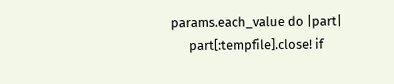params.each_value do |part|
      part[:tempfile].close! if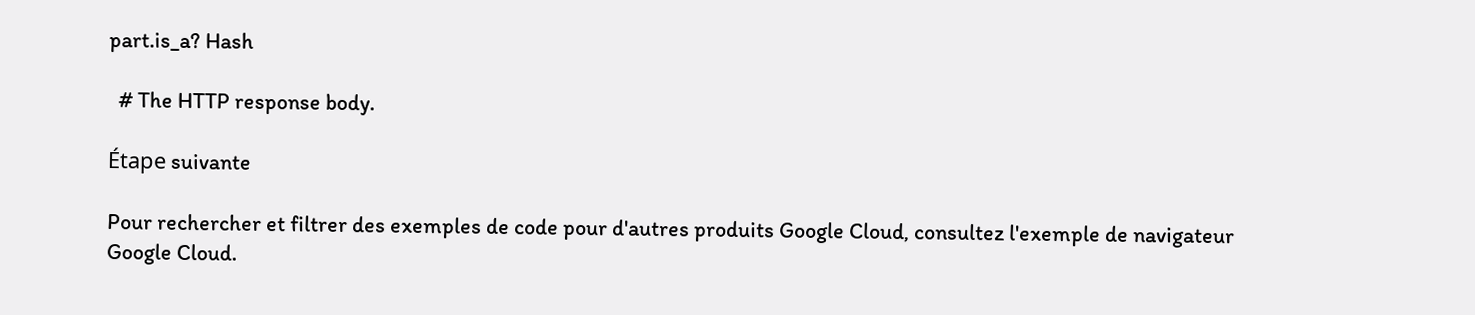part.is_a? Hash

  # The HTTP response body.

Étape suivante

Pour rechercher et filtrer des exemples de code pour d'autres produits Google Cloud, consultez l'exemple de navigateur Google Cloud.